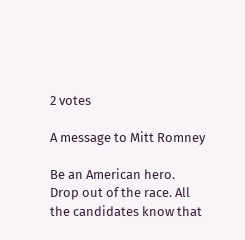2 votes

A message to Mitt Romney

Be an American hero. Drop out of the race. All the candidates know that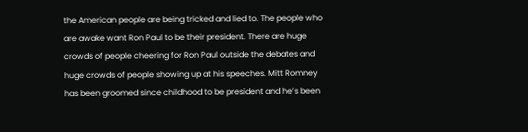the American people are being tricked and lied to. The people who are awake want Ron Paul to be their president. There are huge crowds of people cheering for Ron Paul outside the debates and huge crowds of people showing up at his speeches. Mitt Romney has been groomed since childhood to be president and he’s been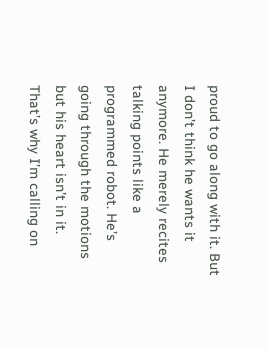proud to go along with it. But I don’t think he wants it anymore. He merely recites talking points like a programmed robot. He’s going through the motions but his heart isn’t in it. That’s why I’m calling on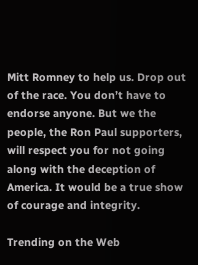Mitt Romney to help us. Drop out of the race. You don’t have to endorse anyone. But we the people, the Ron Paul supporters, will respect you for not going along with the deception of America. It would be a true show of courage and integrity.

Trending on the Web